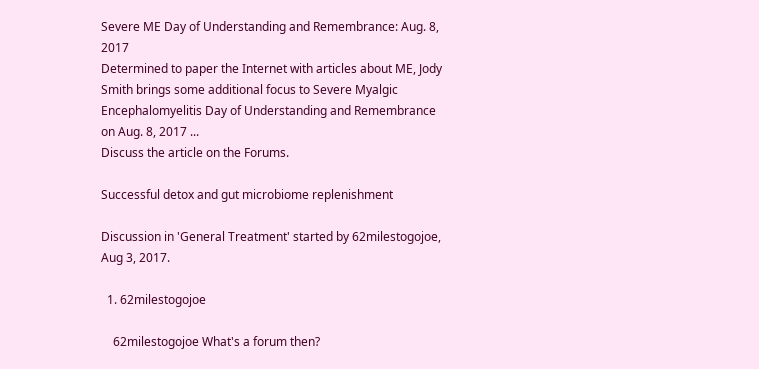Severe ME Day of Understanding and Remembrance: Aug. 8, 2017
Determined to paper the Internet with articles about ME, Jody Smith brings some additional focus to Severe Myalgic Encephalomyelitis Day of Understanding and Remembrance on Aug. 8, 2017 ...
Discuss the article on the Forums.

Successful detox and gut microbiome replenishment

Discussion in 'General Treatment' started by 62milestogojoe, Aug 3, 2017.

  1. 62milestogojoe

    62milestogojoe What's a forum then?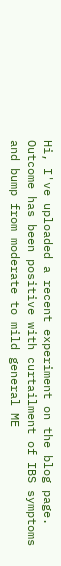Hi, I've uploaded a recent experiment on the blog page. Outcome has been positive with curtailment of IBS symptoms and bump from moderate to mild general ME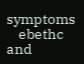symptoms
    ebethc and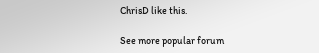ChrisD like this.

See more popular forum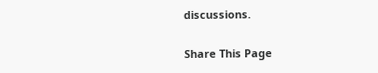discussions.

Share This Page